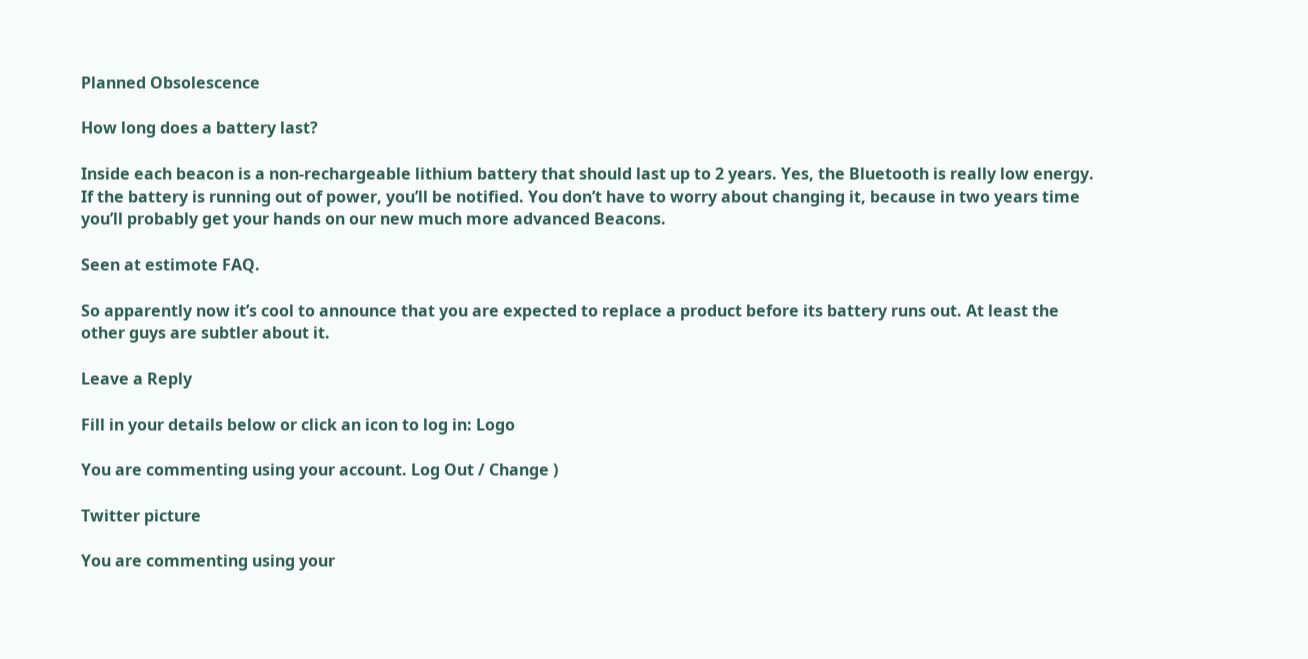Planned Obsolescence

How long does a battery last?

Inside each beacon is a non-rechargeable lithium battery that should last up to 2 years. Yes, the Bluetooth is really low energy. If the battery is running out of power, you’ll be notified. You don’t have to worry about changing it, because in two years time you’ll probably get your hands on our new much more advanced Beacons.

Seen at estimote FAQ.

So apparently now it’s cool to announce that you are expected to replace a product before its battery runs out. At least the other guys are subtler about it.

Leave a Reply

Fill in your details below or click an icon to log in: Logo

You are commenting using your account. Log Out / Change )

Twitter picture

You are commenting using your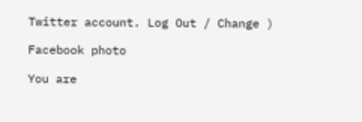Twitter account. Log Out / Change )

Facebook photo

You are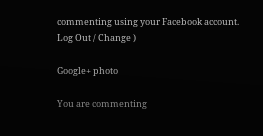commenting using your Facebook account. Log Out / Change )

Google+ photo

You are commenting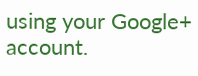using your Google+ account.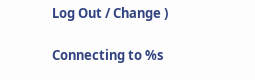Log Out / Change )

Connecting to %s